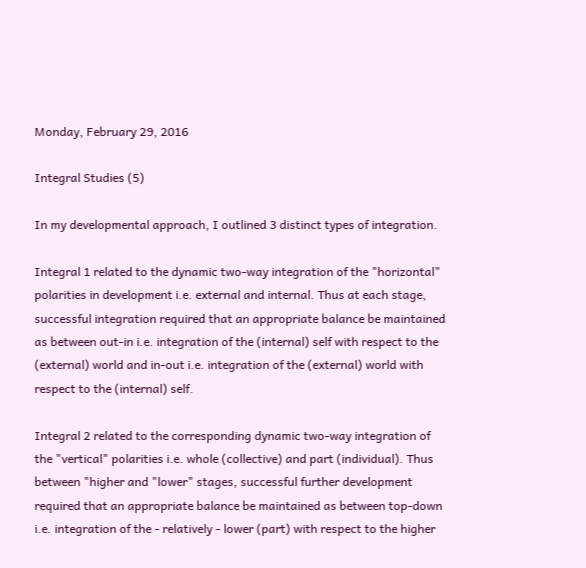Monday, February 29, 2016

Integral Studies (5)

In my developmental approach, I outlined 3 distinct types of integration.

Integral 1 related to the dynamic two-way integration of the "horizontal" polarities in development i.e. external and internal. Thus at each stage, successful integration required that an appropriate balance be maintained as between out-in i.e. integration of the (internal) self with respect to the (external) world and in-out i.e. integration of the (external) world with respect to the (internal) self.

Integral 2 related to the corresponding dynamic two-way integration of the "vertical" polarities i.e. whole (collective) and part (individual). Thus between "higher and "lower" stages, successful further development required that an appropriate balance be maintained as between top-down i.e. integration of the - relatively - lower (part) with respect to the higher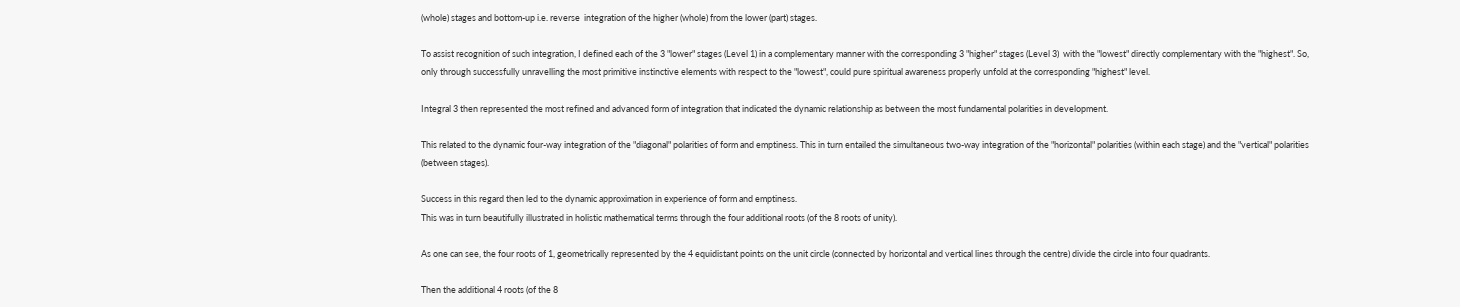(whole) stages and bottom-up i.e. reverse  integration of the higher (whole) from the lower (part) stages.

To assist recognition of such integration, I defined each of the 3 "lower" stages (Level 1) in a complementary manner with the corresponding 3 "higher" stages (Level 3)  with the "lowest" directly complementary with the "highest". So, only through successfully unravelling the most primitive instinctive elements with respect to the "lowest", could pure spiritual awareness properly unfold at the corresponding "highest" level.

Integral 3 then represented the most refined and advanced form of integration that indicated the dynamic relationship as between the most fundamental polarities in development.

This related to the dynamic four-way integration of the "diagonal" polarities of form and emptiness. This in turn entailed the simultaneous two-way integration of the "horizontal" polarities (within each stage) and the "vertical" polarities (between stages).

Success in this regard then led to the dynamic approximation in experience of form and emptiness.
This was in turn beautifully illustrated in holistic mathematical terms through the four additional roots (of the 8 roots of unity).

As one can see, the four roots of 1, geometrically represented by the 4 equidistant points on the unit circle (connected by horizontal and vertical lines through the centre) divide the circle into four quadrants.

Then the additional 4 roots (of the 8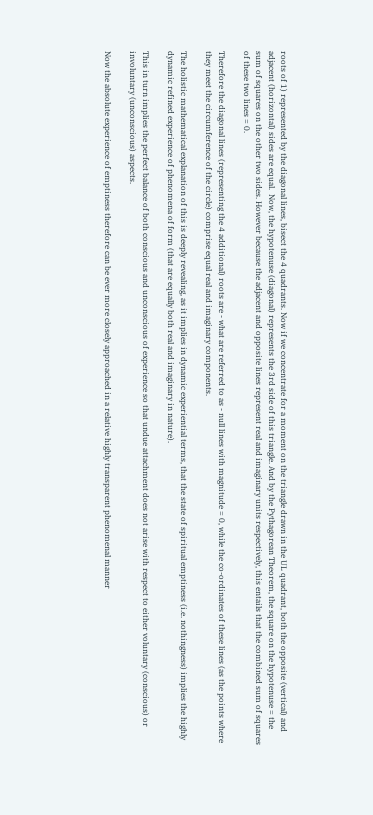roots of 1) represented by the diagonal lines, bisect the 4 quadrants. Now if we concentrate for a moment on the triangle drawn in the UL quadrant, both the opposite (vertical) and adjacent (horizontal) sides are equal.  Now, the hypotenuse (diagonal) represents the 3rd side of this triangle. And by the Pythagorean Theorem, the square on the hypotenuse = the sum of squares on the other two sides. However because the adjacent and opposite lines represent real and imaginary units respectively, this entails that the combined sum of squares of these two lines = 0.

Therefore the diagonal lines (representing the 4 additional) roots are - what are referred to as - null lines with magnitude = 0, while the co-ordinates of these lines (as the points where they meet the circumference of the circle) comprise equal real and imaginary components.

The holistic mathematical explanation of this is deeply revealing, as it implies in dynamic experiential terms, that the state of spiritual emptiness (i.e. nothingness) implies the highly dynamic refined experience of phenomena of form (that are equally both real and imaginary in nature).

This in turn implies the perfect balance of both conscious and unconscious of experience so that undue attachment does not arise with respect to either voluntary (conscious) or involuntary (unconscious) aspects.

Now the absolute experience of emptiness therefore can be ever more closely approached in a relative highly transparent phenomenal manner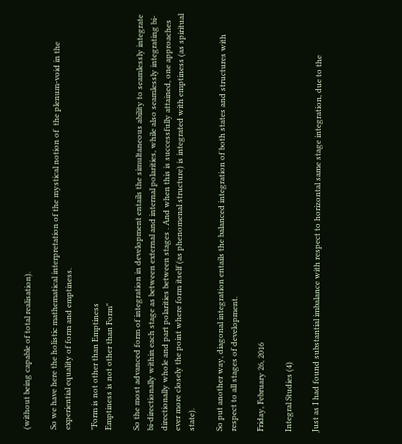(without being capable of total realisation).

So we have here the holistic mathematical interpretation of the mystical notion of  the plenum-void in the experiential equality of form and emptiness.

"Form is not other than Emptiness
Emptiness is not other than Form"

So the most advanced form of integration in development entails the simultaneous ability to seamlessly integrate bi-directionally within each stage as between external and internal polarities, while also seamlessly integrating bi-directionally whole and part polarities between stages . And when this is successfully attained, one approaches ever more closely the point where form itself (as phenomenal structure) is integrated with emptiness (as spiritual state).

So put another way, diagonal integration entails the balanced integration of both states and structures with respect to all stages of development.

Friday, February 26, 2016

Integral Studies (4)

Just as I had found substantial imbalance with respect to horizontal same stage integration, due to the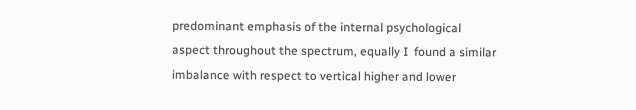predominant emphasis of the internal psychological aspect throughout the spectrum, equally I  found a similar imbalance with respect to vertical higher and lower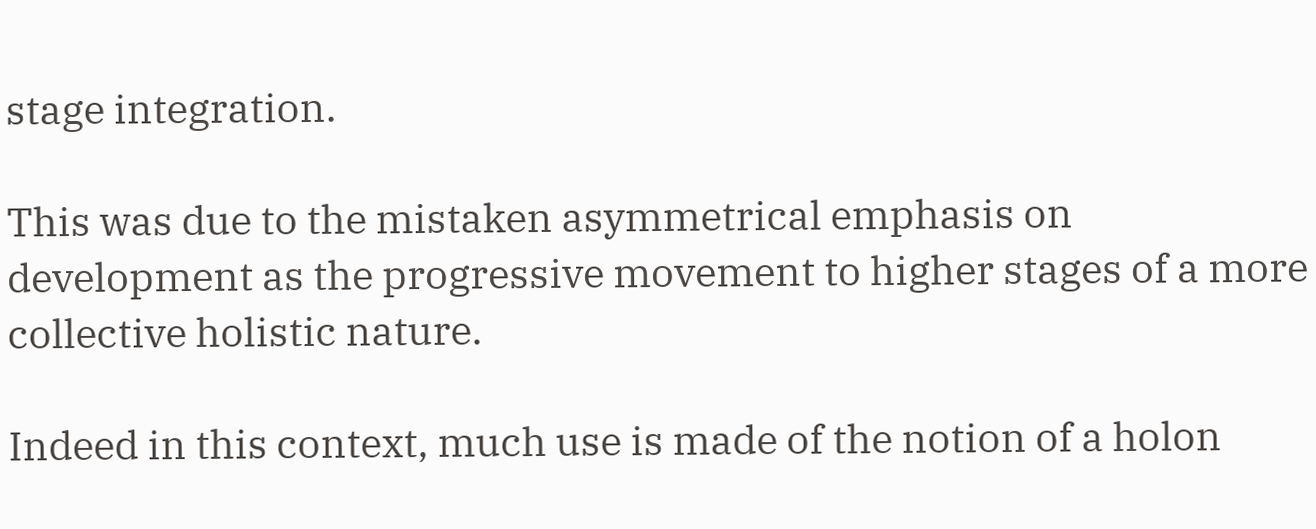stage integration.

This was due to the mistaken asymmetrical emphasis on development as the progressive movement to higher stages of a more collective holistic nature.

Indeed in this context, much use is made of the notion of a holon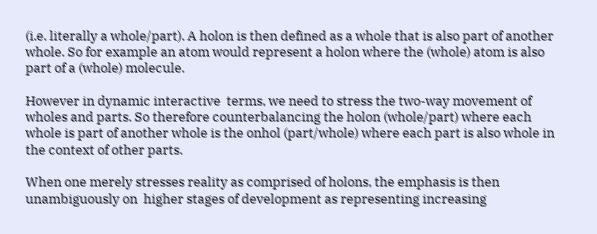(i.e. literally a whole/part). A holon is then defined as a whole that is also part of another whole. So for example an atom would represent a holon where the (whole) atom is also part of a (whole) molecule.

However in dynamic interactive  terms, we need to stress the two-way movement of wholes and parts. So therefore counterbalancing the holon (whole/part) where each whole is part of another whole is the onhol (part/whole) where each part is also whole in the context of other parts.

When one merely stresses reality as comprised of holons, the emphasis is then unambiguously on  higher stages of development as representing increasing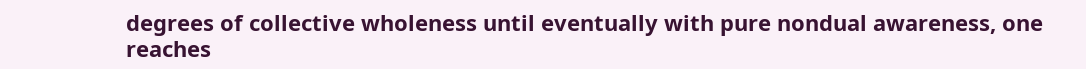degrees of collective wholeness until eventually with pure nondual awareness, one reaches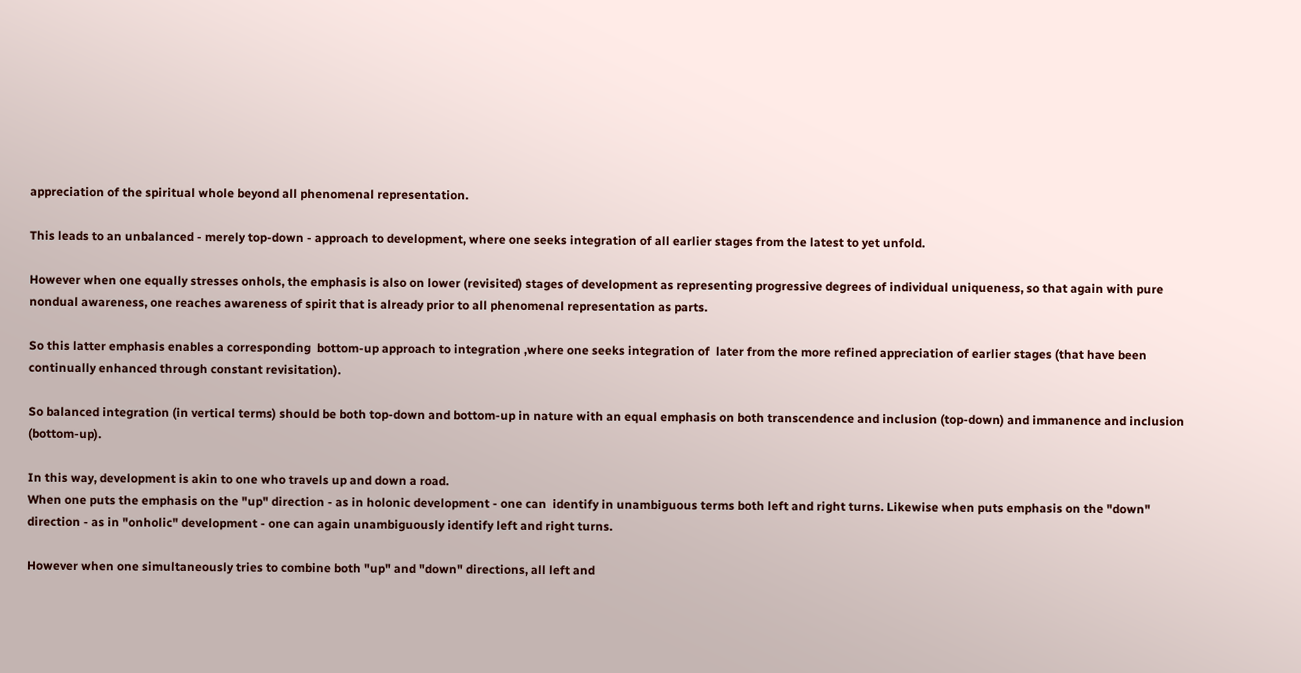appreciation of the spiritual whole beyond all phenomenal representation.

This leads to an unbalanced - merely top-down - approach to development, where one seeks integration of all earlier stages from the latest to yet unfold.

However when one equally stresses onhols, the emphasis is also on lower (revisited) stages of development as representing progressive degrees of individual uniqueness, so that again with pure nondual awareness, one reaches awareness of spirit that is already prior to all phenomenal representation as parts.

So this latter emphasis enables a corresponding  bottom-up approach to integration ,where one seeks integration of  later from the more refined appreciation of earlier stages (that have been continually enhanced through constant revisitation).

So balanced integration (in vertical terms) should be both top-down and bottom-up in nature with an equal emphasis on both transcendence and inclusion (top-down) and immanence and inclusion (bottom-up).

In this way, development is akin to one who travels up and down a road.
When one puts the emphasis on the "up" direction - as in holonic development - one can  identify in unambiguous terms both left and right turns. Likewise when puts emphasis on the "down" direction - as in "onholic" development - one can again unambiguously identify left and right turns.

However when one simultaneously tries to combine both "up" and "down" directions, all left and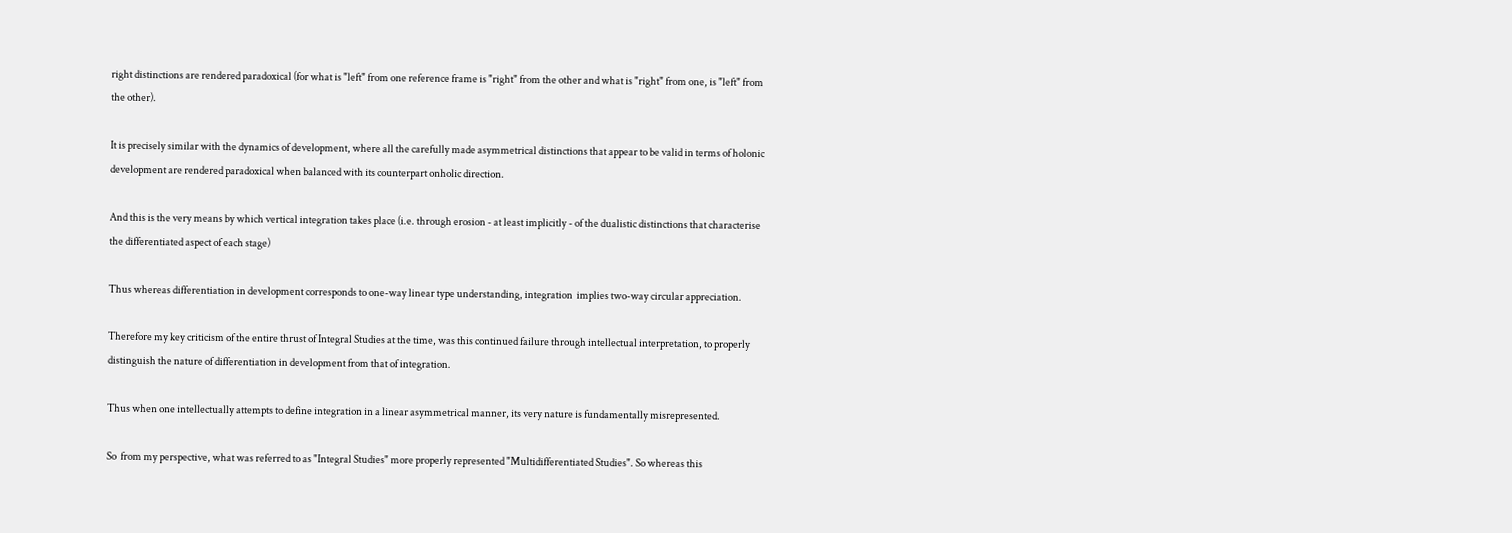right distinctions are rendered paradoxical (for what is "left" from one reference frame is "right" from the other and what is "right" from one, is "left" from the other).

It is precisely similar with the dynamics of development, where all the carefully made asymmetrical distinctions that appear to be valid in terms of holonic development are rendered paradoxical when balanced with its counterpart onholic direction.

And this is the very means by which vertical integration takes place (i.e. through erosion - at least implicitly - of the dualistic distinctions that characterise the differentiated aspect of each stage)

Thus whereas differentiation in development corresponds to one-way linear type understanding, integration  implies two-way circular appreciation.

Therefore my key criticism of the entire thrust of Integral Studies at the time, was this continued failure through intellectual interpretation, to properly distinguish the nature of differentiation in development from that of integration.

Thus when one intellectually attempts to define integration in a linear asymmetrical manner, its very nature is fundamentally misrepresented.

So  from my perspective, what was referred to as "Integral Studies" more properly represented "Multidifferentiated Studies". So whereas this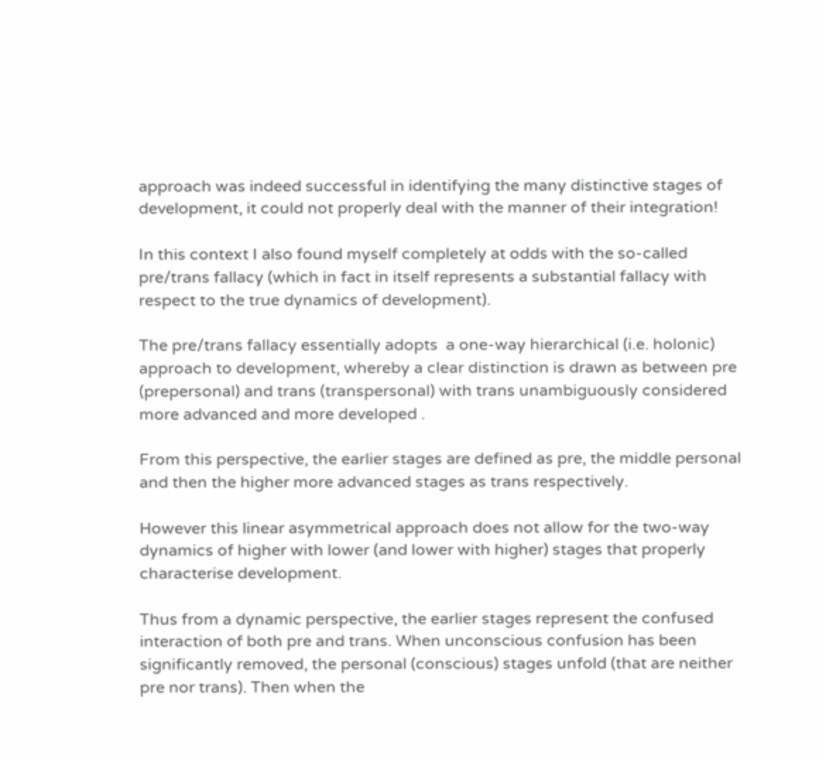approach was indeed successful in identifying the many distinctive stages of development, it could not properly deal with the manner of their integration!

In this context I also found myself completely at odds with the so-called pre/trans fallacy (which in fact in itself represents a substantial fallacy with respect to the true dynamics of development).

The pre/trans fallacy essentially adopts  a one-way hierarchical (i.e. holonic) approach to development, whereby a clear distinction is drawn as between pre (prepersonal) and trans (transpersonal) with trans unambiguously considered more advanced and more developed .

From this perspective, the earlier stages are defined as pre, the middle personal and then the higher more advanced stages as trans respectively.

However this linear asymmetrical approach does not allow for the two-way dynamics of higher with lower (and lower with higher) stages that properly characterise development.

Thus from a dynamic perspective, the earlier stages represent the confused interaction of both pre and trans. When unconscious confusion has been significantly removed, the personal (conscious) stages unfold (that are neither pre nor trans). Then when the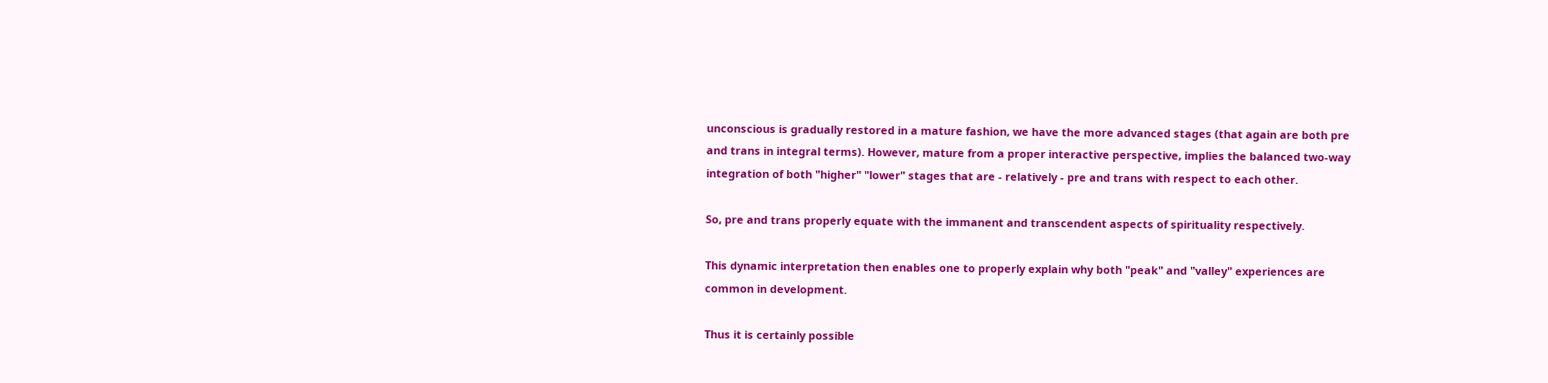unconscious is gradually restored in a mature fashion, we have the more advanced stages (that again are both pre and trans in integral terms). However, mature from a proper interactive perspective, implies the balanced two-way integration of both "higher" "lower" stages that are - relatively - pre and trans with respect to each other.

So, pre and trans properly equate with the immanent and transcendent aspects of spirituality respectively.

This dynamic interpretation then enables one to properly explain why both "peak" and "valley" experiences are common in development.

Thus it is certainly possible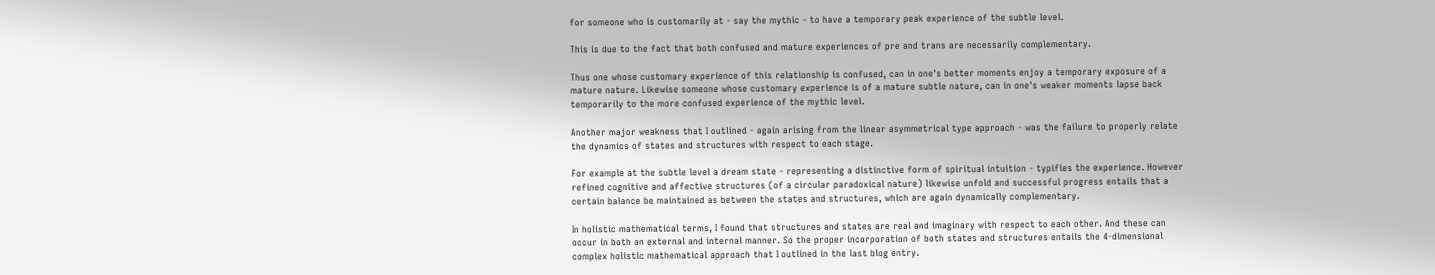for someone who is customarily at - say the mythic - to have a temporary peak experience of the subtle level.

This is due to the fact that both confused and mature experiences of pre and trans are necessarily complementary.

Thus one whose customary experience of this relationship is confused, can in one's better moments enjoy a temporary exposure of a mature nature. Likewise someone whose customary experience is of a mature subtle nature, can in one's weaker moments lapse back temporarily to the more confused experience of the mythic level.

Another major weakness that I outlined - again arising from the linear asymmetrical type approach - was the failure to properly relate the dynamics of states and structures with respect to each stage.

For example at the subtle level a dream state - representing a distinctive form of spiritual intuition - typifies the experience. However refined cognitive and affective structures (of a circular paradoxical nature) likewise unfold and successful progress entails that a certain balance be maintained as between the states and structures, which are again dynamically complementary.

In holistic mathematical terms, I found that structures and states are real and imaginary with respect to each other. And these can occur in both an external and internal manner. So the proper incorporation of both states and structures entails the 4-dimensional complex holistic mathematical approach that I outlined in the last blog entry.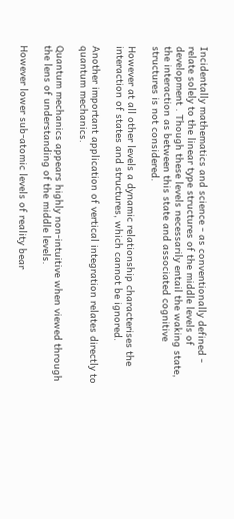Incidentally mathematics and science - as conventionally defined - relate solely to the linear type structures of the middle levels of development . Though these levels necessarily entail the waking state, the interaction as between this state and associated cognitive structures is not considered.

However at all other levels a dynamic relationship characterises the interaction of states and structures, which cannot be ignored.

Another important application of vertical integration relates directly to quantum mechanics.

Quantum mechanics appears highly non-intuitive when viewed through the lens of understanding of the middle levels.

However lower sub-atomic levels of reality bear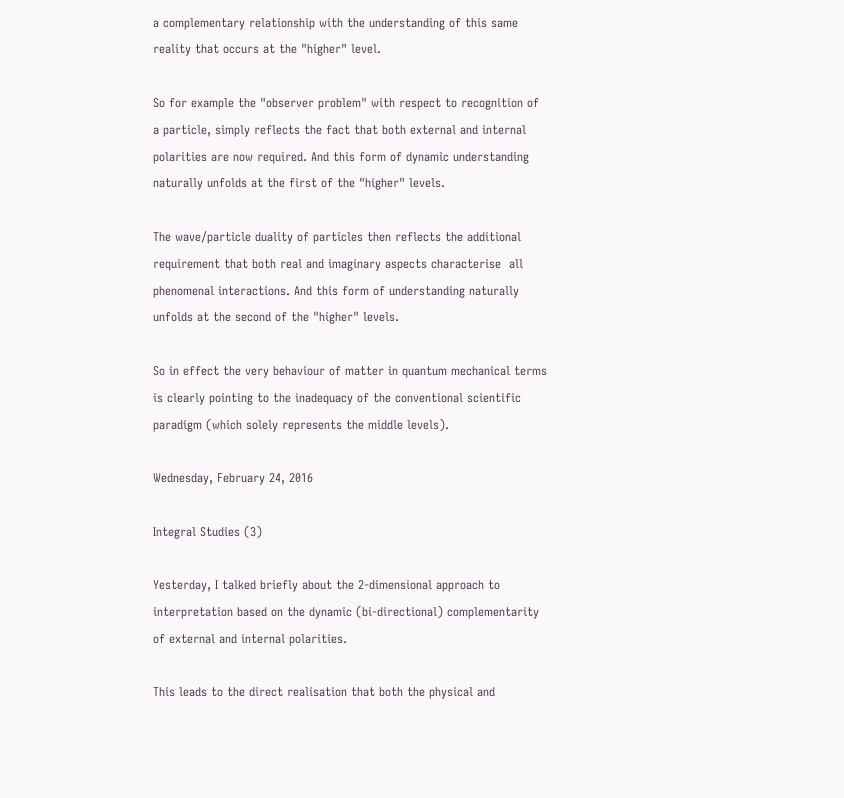a complementary relationship with the understanding of this same reality that occurs at the "higher" level.

So for example the "observer problem" with respect to recognition of a particle, simply reflects the fact that both external and internal polarities are now required. And this form of dynamic understanding naturally unfolds at the first of the "higher" levels.

The wave/particle duality of particles then reflects the additional  requirement that both real and imaginary aspects characterise  all phenomenal interactions. And this form of understanding naturally unfolds at the second of the "higher" levels.

So in effect the very behaviour of matter in quantum mechanical terms is clearly pointing to the inadequacy of the conventional scientific paradigm (which solely represents the middle levels).

Wednesday, February 24, 2016

Integral Studies (3)

Yesterday, I talked briefly about the 2-dimensional approach to interpretation based on the dynamic (bi-directional) complementarity of external and internal polarities.

This leads to the direct realisation that both the physical and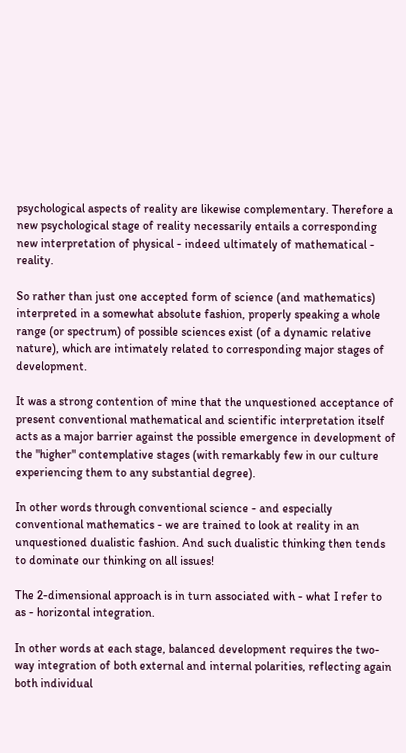psychological aspects of reality are likewise complementary. Therefore a new psychological stage of reality necessarily entails a corresponding new interpretation of physical - indeed ultimately of mathematical - reality.

So rather than just one accepted form of science (and mathematics) interpreted in a somewhat absolute fashion, properly speaking a whole range (or spectrum) of possible sciences exist (of a dynamic relative nature), which are intimately related to corresponding major stages of development.

It was a strong contention of mine that the unquestioned acceptance of present conventional mathematical and scientific interpretation itself acts as a major barrier against the possible emergence in development of the "higher" contemplative stages (with remarkably few in our culture experiencing them to any substantial degree).

In other words through conventional science - and especially conventional mathematics - we are trained to look at reality in an unquestioned dualistic fashion. And such dualistic thinking then tends to dominate our thinking on all issues!

The 2-dimensional approach is in turn associated with - what I refer to as - horizontal integration.

In other words at each stage, balanced development requires the two-way integration of both external and internal polarities, reflecting again both individual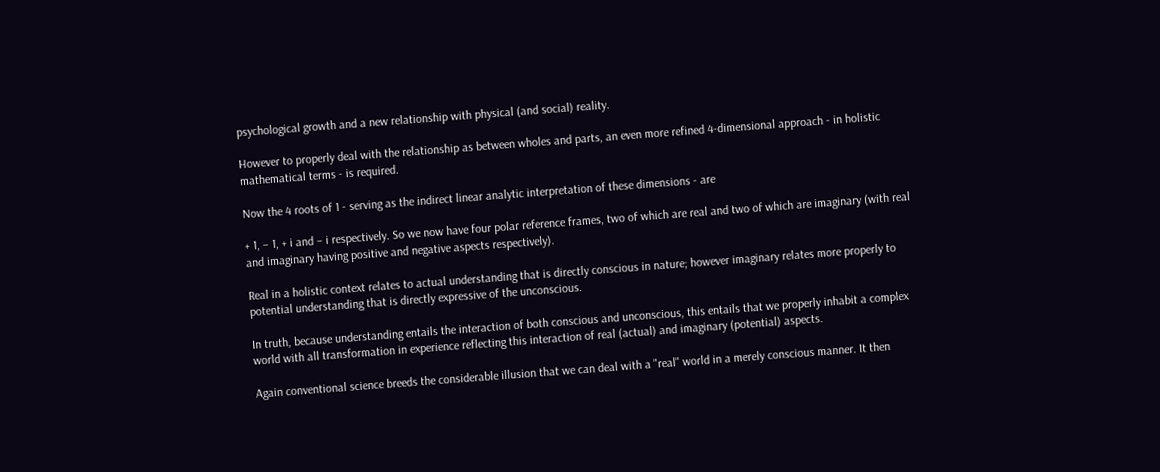psychological growth and a new relationship with physical (and social) reality.

However to properly deal with the relationship as between wholes and parts, an even more refined 4-dimensional approach - in holistic mathematical terms - is required.

Now the 4 roots of 1 - serving as the indirect linear analytic interpretation of these dimensions - are

+ 1, – 1, + i and – i respectively. So we now have four polar reference frames, two of which are real and two of which are imaginary (with real and imaginary having positive and negative aspects respectively).

Real in a holistic context relates to actual understanding that is directly conscious in nature; however imaginary relates more properly to potential understanding that is directly expressive of the unconscious.

In truth, because understanding entails the interaction of both conscious and unconscious, this entails that we properly inhabit a complex world with all transformation in experience reflecting this interaction of real (actual) and imaginary (potential) aspects.

Again conventional science breeds the considerable illusion that we can deal with a "real" world in a merely conscious manner. It then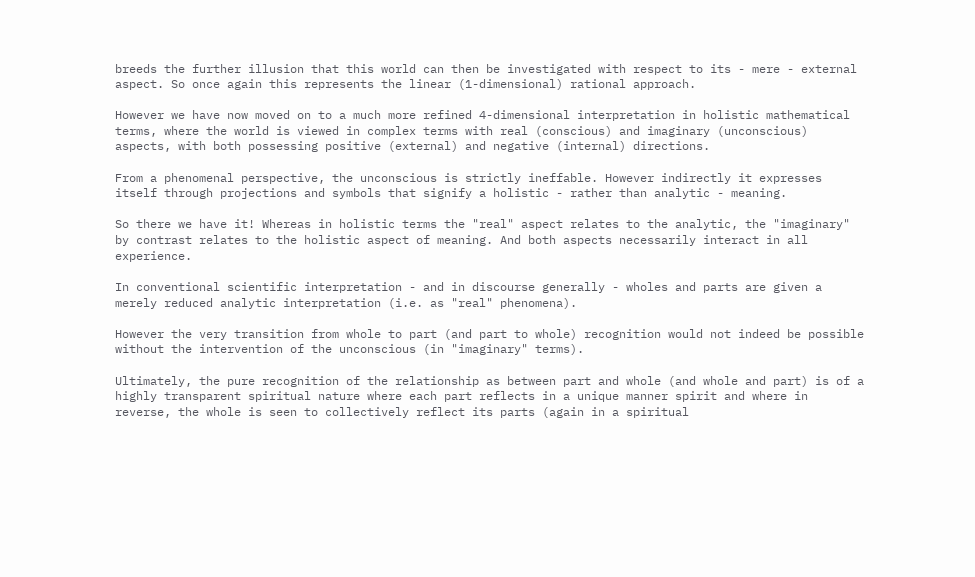breeds the further illusion that this world can then be investigated with respect to its - mere - external aspect. So once again this represents the linear (1-dimensional) rational approach.

However we have now moved on to a much more refined 4-dimensional interpretation in holistic mathematical terms, where the world is viewed in complex terms with real (conscious) and imaginary (unconscious) aspects, with both possessing positive (external) and negative (internal) directions.

From a phenomenal perspective, the unconscious is strictly ineffable. However indirectly it expresses itself through projections and symbols that signify a holistic - rather than analytic - meaning.

So there we have it! Whereas in holistic terms the "real" aspect relates to the analytic, the "imaginary" by contrast relates to the holistic aspect of meaning. And both aspects necessarily interact in all experience.

In conventional scientific interpretation - and in discourse generally - wholes and parts are given a merely reduced analytic interpretation (i.e. as "real" phenomena).

However the very transition from whole to part (and part to whole) recognition would not indeed be possible without the intervention of the unconscious (in "imaginary" terms).

Ultimately, the pure recognition of the relationship as between part and whole (and whole and part) is of a highly transparent spiritual nature where each part reflects in a unique manner spirit and where in reverse, the whole is seen to collectively reflect its parts (again in a spiritual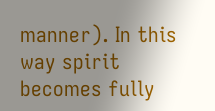manner). In this way spirit becomes fully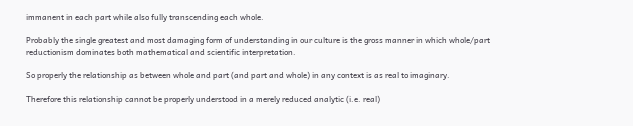immanent in each part while also fully transcending each whole.

Probably the single greatest and most damaging form of understanding in our culture is the gross manner in which whole/part reductionism dominates both mathematical and scientific interpretation.

So properly the relationship as between whole and part (and part and whole) in any context is as real to imaginary.

Therefore this relationship cannot be properly understood in a merely reduced analytic (i.e. real)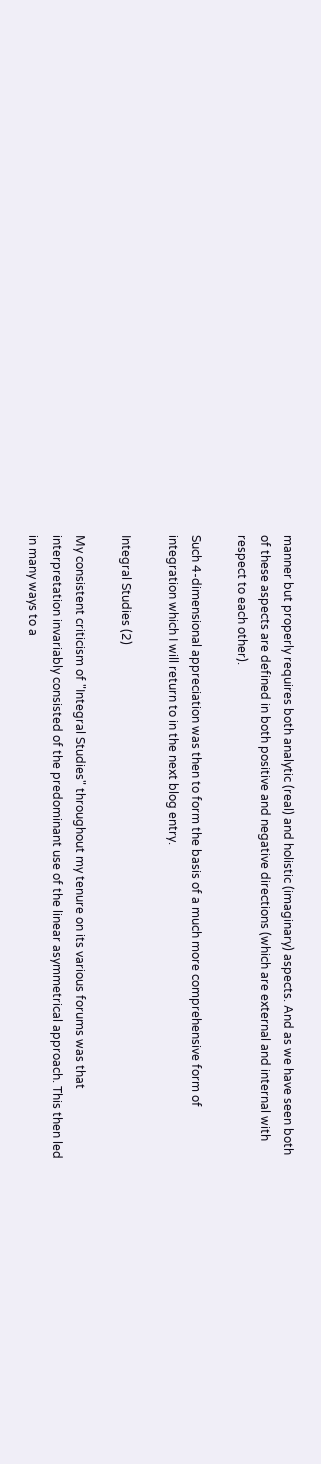manner but properly requires both analytic (real) and holistic (imaginary) aspects. And as we have seen both of these aspects are defined in both positive and negative directions (which are external and internal with respect to each other).

Such 4-dimensional appreciation was then to form the basis of a much more comprehensive form of integration which I will return to in the next blog entry.

Integral Studies (2)

My consistent criticism of "Integral Studies" throughout my tenure on its various forums was that interpretation invariably consisted of the predominant use of the linear asymmetrical approach. This then led in many ways to a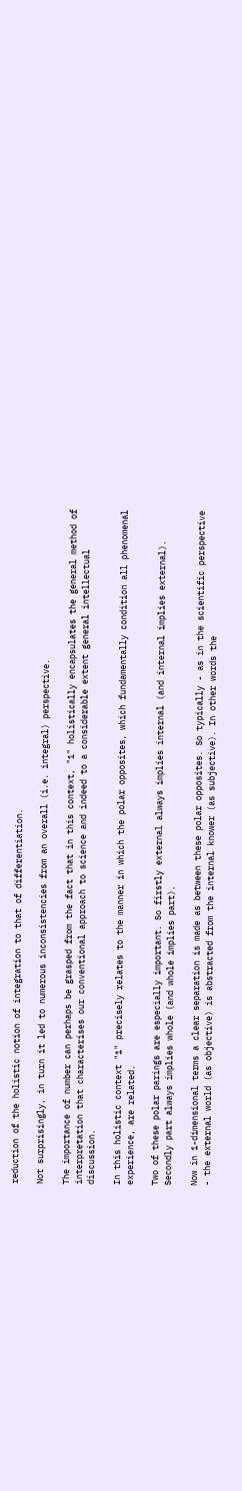reduction of the holistic notion of integration to that of differentiation.

Not surprisingly, in turn it led to numerous inconsistencies from an overall (i.e. integral) perspective.

The importance of number can perhaps be grasped from the fact that in this context, "1" holistically encapsulates the general method of interpretation that characterises our conventional approach to science and indeed to a considerable extent general intellectual discussion.

In this holistic context "1" precisely relates to the manner in which the polar opposites, which fundamentally condition all phenomenal experience, are related.

Two of these polar parings are especially important. So firstly external always implies internal (and internal implies external). Secondly part always implies whole (and whole implies part).

Now in 1-dimensional terms a clear separation is made as between these polar opposites. So typically - as in the scientific perspective - the external world (as objective) is abstracted from the internal knower (as subjective). In other words the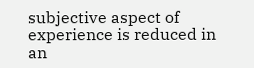subjective aspect of experience is reduced in an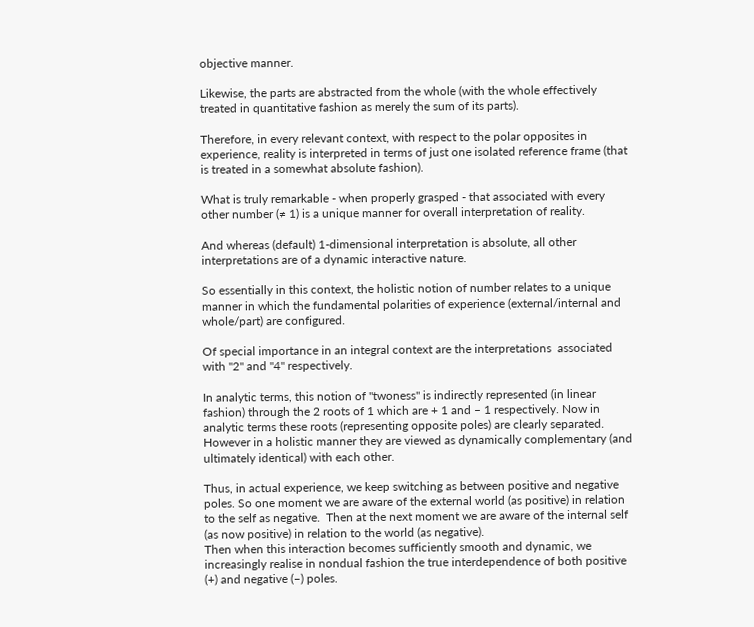objective manner.

Likewise, the parts are abstracted from the whole (with the whole effectively treated in quantitative fashion as merely the sum of its parts).

Therefore, in every relevant context, with respect to the polar opposites in experience, reality is interpreted in terms of just one isolated reference frame (that is treated in a somewhat absolute fashion).

What is truly remarkable - when properly grasped - that associated with every other number (≠ 1) is a unique manner for overall interpretation of reality.

And whereas (default) 1-dimensional interpretation is absolute, all other interpretations are of a dynamic interactive nature.

So essentially in this context, the holistic notion of number relates to a unique manner in which the fundamental polarities of experience (external/internal and whole/part) are configured.

Of special importance in an integral context are the interpretations  associated with "2" and "4" respectively.

In analytic terms, this notion of "twoness" is indirectly represented (in linear fashion) through the 2 roots of 1 which are + 1 and – 1 respectively. Now in analytic terms these roots (representing opposite poles) are clearly separated. However in a holistic manner they are viewed as dynamically complementary (and ultimately identical) with each other.

Thus, in actual experience, we keep switching as between positive and negative poles. So one moment we are aware of the external world (as positive) in relation to the self as negative.  Then at the next moment we are aware of the internal self (as now positive) in relation to the world (as negative).
Then when this interaction becomes sufficiently smooth and dynamic, we increasingly realise in nondual fashion the true interdependence of both positive (+) and negative (–) poles.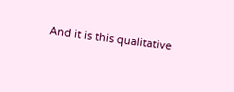And it is this qualitative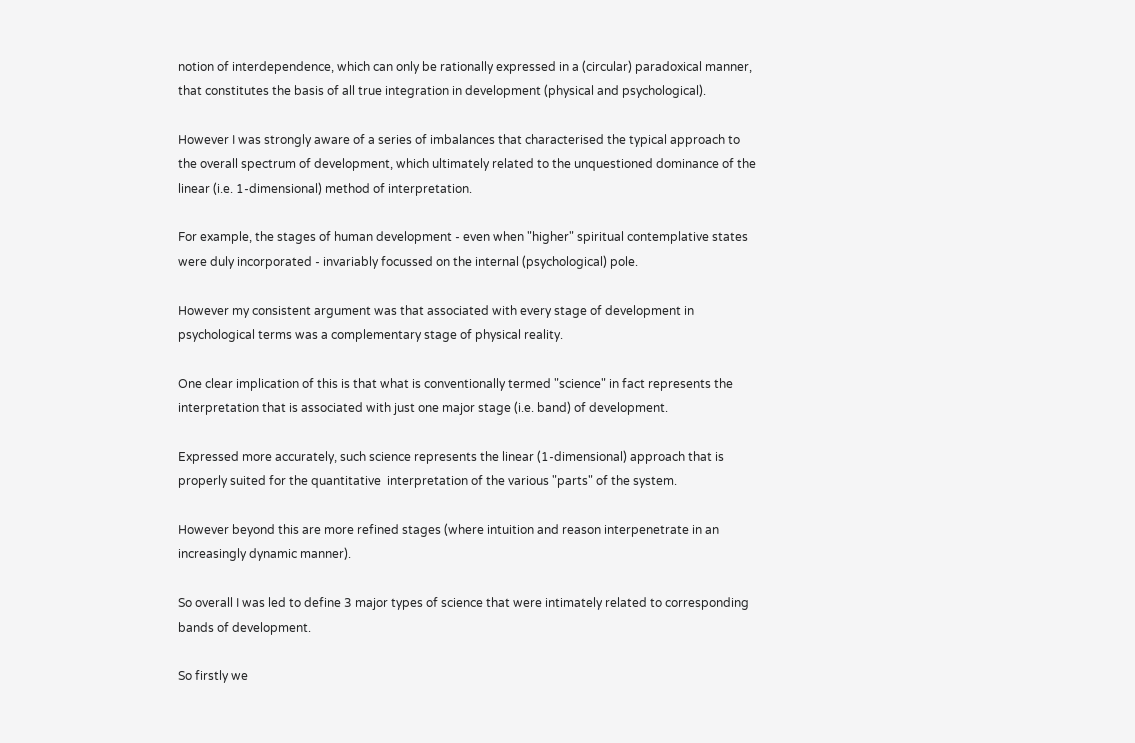notion of interdependence, which can only be rationally expressed in a (circular) paradoxical manner, that constitutes the basis of all true integration in development (physical and psychological).

However I was strongly aware of a series of imbalances that characterised the typical approach to the overall spectrum of development, which ultimately related to the unquestioned dominance of the linear (i.e. 1-dimensional) method of interpretation.

For example, the stages of human development - even when "higher" spiritual contemplative states were duly incorporated - invariably focussed on the internal (psychological) pole.

However my consistent argument was that associated with every stage of development in psychological terms was a complementary stage of physical reality.

One clear implication of this is that what is conventionally termed "science" in fact represents the interpretation that is associated with just one major stage (i.e. band) of development.

Expressed more accurately, such science represents the linear (1-dimensional) approach that is properly suited for the quantitative  interpretation of the various "parts" of the system.

However beyond this are more refined stages (where intuition and reason interpenetrate in an increasingly dynamic manner).

So overall I was led to define 3 major types of science that were intimately related to corresponding bands of development.

So firstly we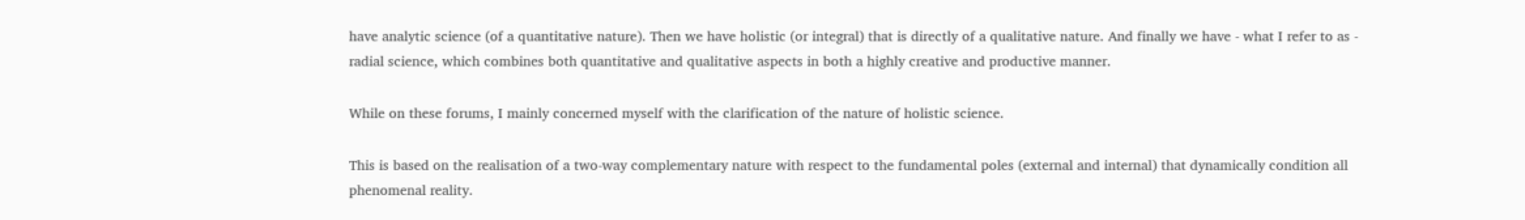have analytic science (of a quantitative nature). Then we have holistic (or integral) that is directly of a qualitative nature. And finally we have - what I refer to as - radial science, which combines both quantitative and qualitative aspects in both a highly creative and productive manner.

While on these forums, I mainly concerned myself with the clarification of the nature of holistic science.

This is based on the realisation of a two-way complementary nature with respect to the fundamental poles (external and internal) that dynamically condition all phenomenal reality.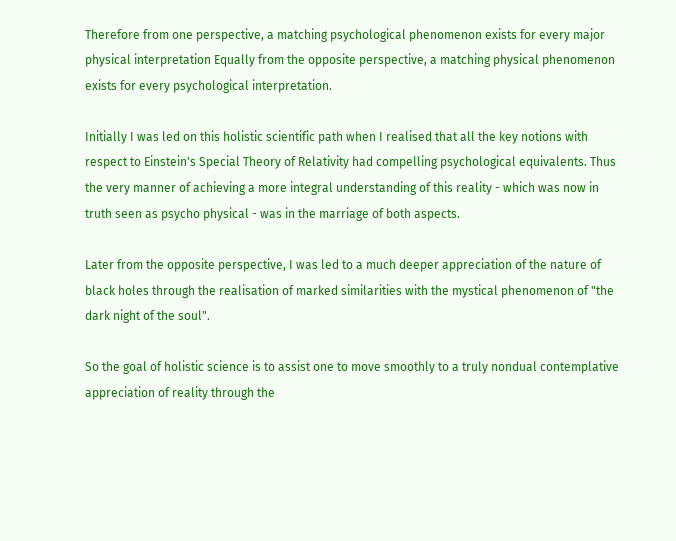Therefore from one perspective, a matching psychological phenomenon exists for every major physical interpretation Equally from the opposite perspective, a matching physical phenomenon exists for every psychological interpretation.

Initially I was led on this holistic scientific path when I realised that all the key notions with respect to Einstein's Special Theory of Relativity had compelling psychological equivalents. Thus the very manner of achieving a more integral understanding of this reality - which was now in truth seen as psycho physical - was in the marriage of both aspects.

Later from the opposite perspective, I was led to a much deeper appreciation of the nature of black holes through the realisation of marked similarities with the mystical phenomenon of "the dark night of the soul".

So the goal of holistic science is to assist one to move smoothly to a truly nondual contemplative appreciation of reality through the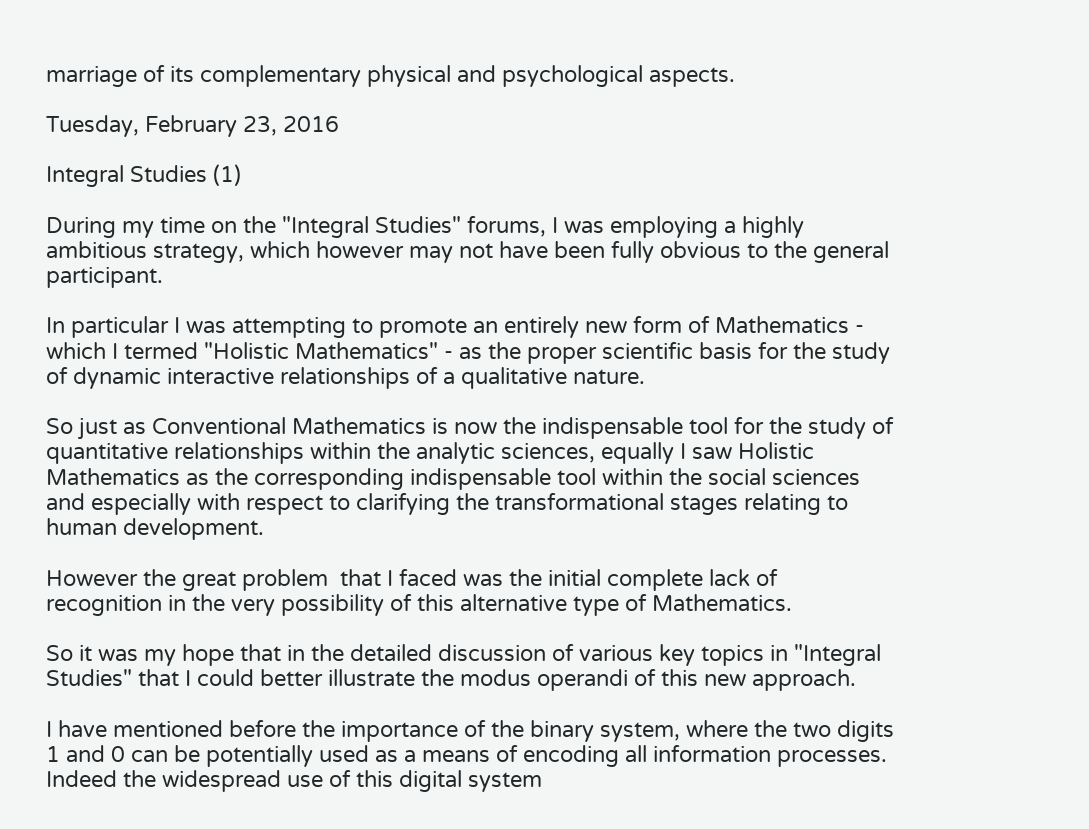marriage of its complementary physical and psychological aspects.

Tuesday, February 23, 2016

Integral Studies (1)

During my time on the "Integral Studies" forums, I was employing a highly ambitious strategy, which however may not have been fully obvious to the general participant.

In particular I was attempting to promote an entirely new form of Mathematics - which I termed "Holistic Mathematics" - as the proper scientific basis for the study of dynamic interactive relationships of a qualitative nature.

So just as Conventional Mathematics is now the indispensable tool for the study of quantitative relationships within the analytic sciences, equally I saw Holistic Mathematics as the corresponding indispensable tool within the social sciences and especially with respect to clarifying the transformational stages relating to human development.

However the great problem  that I faced was the initial complete lack of recognition in the very possibility of this alternative type of Mathematics.

So it was my hope that in the detailed discussion of various key topics in "Integral Studies" that I could better illustrate the modus operandi of this new approach.

I have mentioned before the importance of the binary system, where the two digits 1 and 0 can be potentially used as a means of encoding all information processes. Indeed the widespread use of this digital system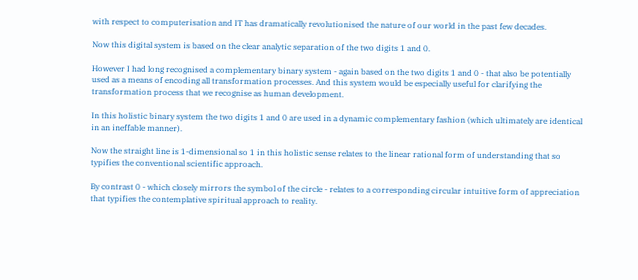with respect to computerisation and IT has dramatically revolutionised the nature of our world in the past few decades.

Now this digital system is based on the clear analytic separation of the two digits 1 and 0.

However I had long recognised a complementary binary system - again based on the two digits 1 and 0 - that also be potentially used as a means of encoding all transformation processes. And this system would be especially useful for clarifying the transformation process that we recognise as human development.

In this holistic binary system the two digits 1 and 0 are used in a dynamic complementary fashion (which ultimately are identical in an ineffable manner).

Now the straight line is 1-dimensional so 1 in this holistic sense relates to the linear rational form of understanding that so typifies the conventional scientific approach.

By contrast 0 - which closely mirrors the symbol of the circle - relates to a corresponding circular intuitive form of appreciation that typifies the contemplative spiritual approach to reality.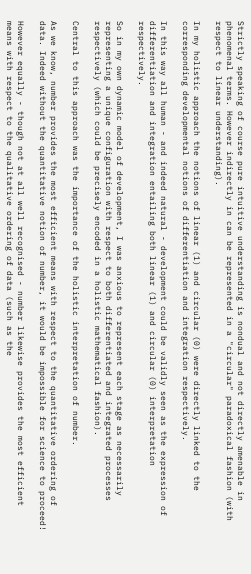Strictly speaking of course pure intuitive understanding is nondual and not directly amenable in phenomenal terms. However indirectly in can be represented in a "circular" paradoxical fashion (with respect to linear understanding).

In my holistic approach the notions of linear (1) and circular (0) were directly linked to the corresponding developmental notions of differentiation and integration respectively.

In this way all human - and indeed natural - development could be validly seen as the expression of differentiation and integration entailing both linear (1) and circular (0) interpretation respectively.

So in my own dynamic model of development, I was anxious to represent each stage as necessarily representing a unique configuration with respect to both differentiated and integrated processes respectively (which could be precisely encoded in a holistic mathematical fashion).

Central to this approach was the importance of the holistic interpretation of number.

As we know, number provides the most efficient means with respect to the quantitative ordering of data. Indeed without the quantitative notion of number, it would be impossible for science to proceed!

However equally - though not at all well recognised - number likewise provides the most efficient means with respect to the qualitative ordering of data (such as the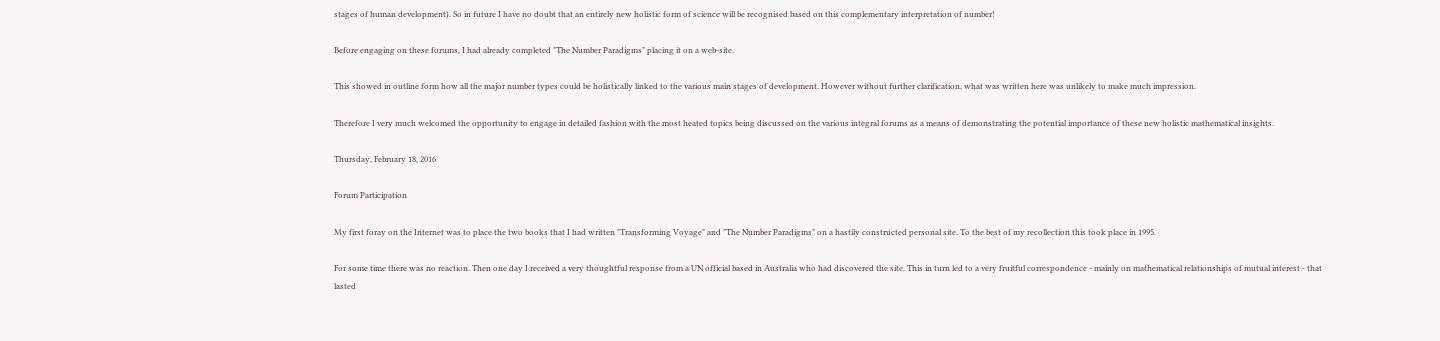stages of human development). So in future I have no doubt that an entirely new holistic form of science will be recognised based on this complementary interpretation of number!

Before engaging on these forums, I had already completed "The Number Paradigms" placing it on a web-site.

This showed in outline form how all the major number types could be holistically linked to the various main stages of development. However without further clarification, what was written here was unlikely to make much impression.

Therefore I very much welcomed the opportunity to engage in detailed fashion with the most heated topics being discussed on the various integral forums as a means of demonstrating the potential importance of these new holistic mathematical insights.

Thursday, February 18, 2016

Forum Participation

My first foray on the Internet was to place the two books that I had written "Transforming Voyage" and "The Number Paradigms" on a hastily constructed personal site. To the best of my recollection this took place in 1995.

For some time there was no reaction. Then one day I received a very thoughtful response from a UN official based in Australia who had discovered the site. This in turn led to a very fruitful correspondence - mainly on mathematical relationships of mutual interest - that lasted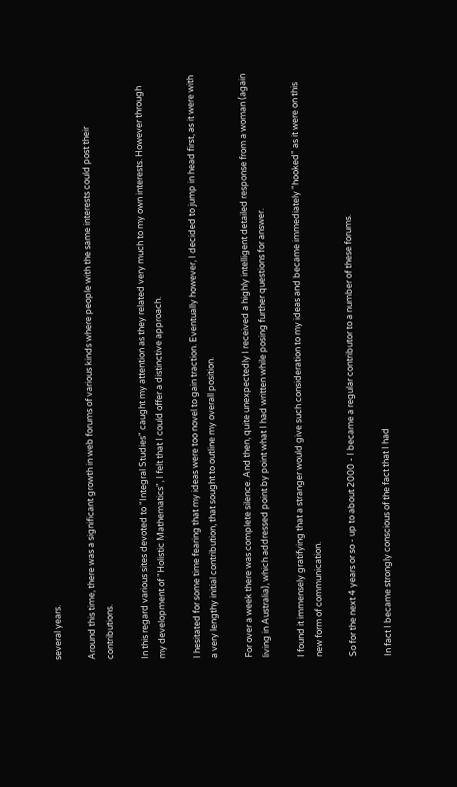several years.

Around this time, there was a significant growth in web forums of various kinds where people with the same interests could post their contributions.

In this regard various sites devoted to "Integral Studies" caught my attention as they related very much to my own interests. However through my development of "Holistic Mathematics", I felt that I could offer a distinctive approach.

I hesitated for some time fearing that my ideas were too novel to gain traction. Eventually however, I decided to jump in head first, as it were with a very lengthy initial contribution, that sought to outline my overall position.

For over a week there was complete silence. And then, quite unexpectedly I received a highly intelligent detailed response from a woman (again living in Australia), which addressed point by point what I had written while posing further questions for answer.

I found it immensely gratifying that a stranger would give such consideration to my ideas and became immediately "hooked" as it were on this new form of communication.

So for the next 4 years or so - up to about 2000 - I became a regular contributor to a number of these forums.

In fact I became strongly conscious of the fact that I had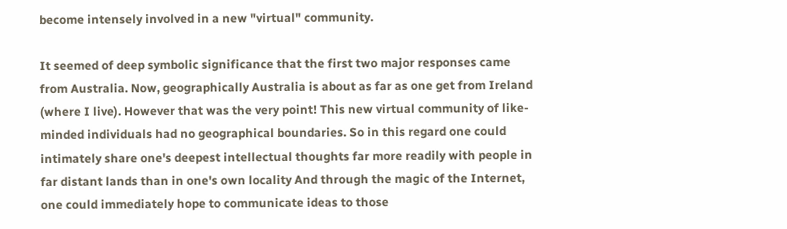become intensely involved in a new "virtual" community.

It seemed of deep symbolic significance that the first two major responses came from Australia. Now, geographically Australia is about as far as one get from Ireland (where I live). However that was the very point! This new virtual community of like-minded individuals had no geographical boundaries. So in this regard one could intimately share one's deepest intellectual thoughts far more readily with people in far distant lands than in one's own locality And through the magic of the Internet, one could immediately hope to communicate ideas to those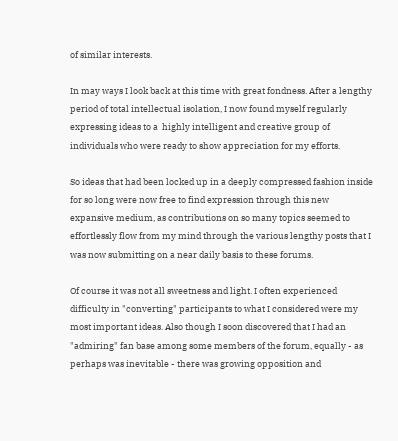of similar interests.

In may ways I look back at this time with great fondness. After a lengthy period of total intellectual isolation, I now found myself regularly expressing ideas to a  highly intelligent and creative group of individuals who were ready to show appreciation for my efforts.

So ideas that had been locked up in a deeply compressed fashion inside for so long were now free to find expression through this new expansive medium, as contributions on so many topics seemed to effortlessly flow from my mind through the various lengthy posts that I was now submitting on a near daily basis to these forums.

Of course it was not all sweetness and light. I often experienced difficulty in "converting" participants to what I considered were my most important ideas. Also though I soon discovered that I had an "admiring" fan base among some members of the forum, equally - as perhaps was inevitable - there was growing opposition and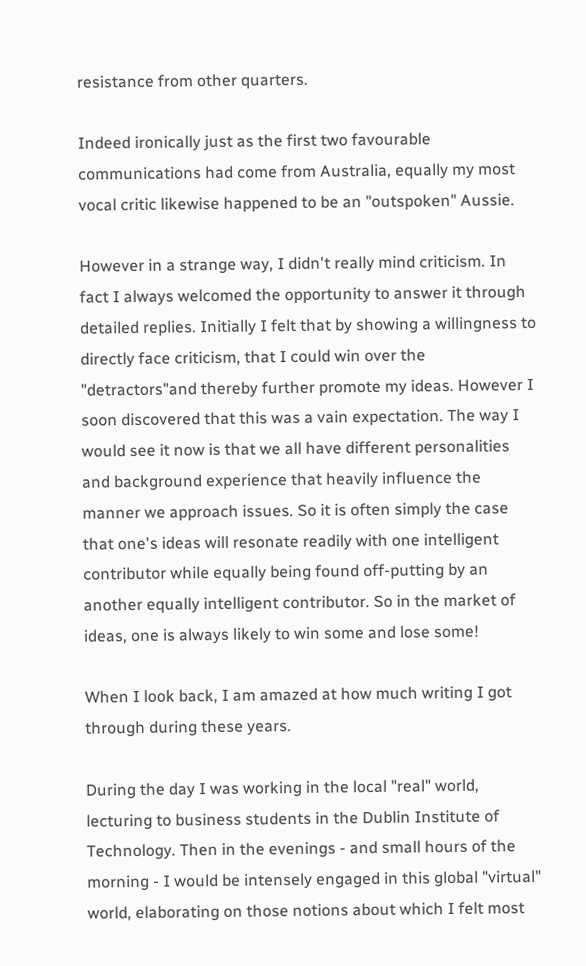resistance from other quarters.

Indeed ironically just as the first two favourable communications had come from Australia, equally my most vocal critic likewise happened to be an "outspoken" Aussie.

However in a strange way, I didn't really mind criticism. In fact I always welcomed the opportunity to answer it through detailed replies. Initially I felt that by showing a willingness to directly face criticism, that I could win over the "detractors"and thereby further promote my ideas. However I soon discovered that this was a vain expectation. The way I would see it now is that we all have different personalities and background experience that heavily influence the manner we approach issues. So it is often simply the case that one's ideas will resonate readily with one intelligent contributor while equally being found off-putting by an another equally intelligent contributor. So in the market of ideas, one is always likely to win some and lose some!

When I look back, I am amazed at how much writing I got through during these years.

During the day I was working in the local "real" world, lecturing to business students in the Dublin Institute of Technology. Then in the evenings - and small hours of the morning - I would be intensely engaged in this global "virtual" world, elaborating on those notions about which I felt most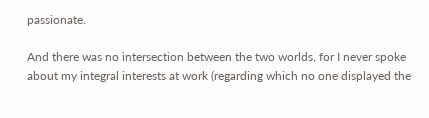passionate.

And there was no intersection between the two worlds, for I never spoke about my integral interests at work (regarding which no one displayed the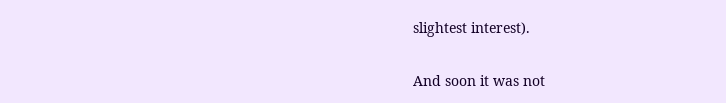slightest interest).

And soon it was not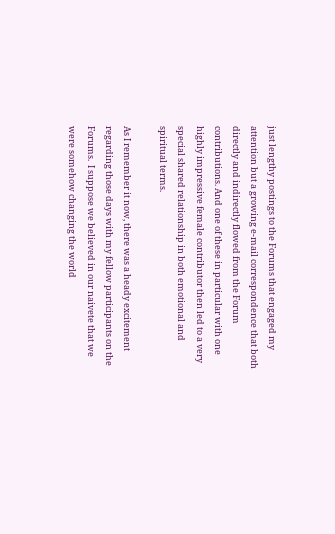just lengthy postings to the Forums that engaged my attention but a growing e-mail correspondence that both directly and indirectly flowed from the Forum contributions. And one of these in particular with one highly impressive female contributor then led to a very special shared relationship in both emotional and spiritual terms.

As I remember it now, there was a heady excitement regarding those days with my fellow participants on the Forums.  I suppose we believed in our naivete that we were somehow changing the world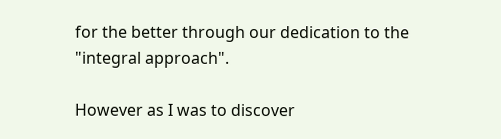for the better through our dedication to the "integral approach".

However as I was to discover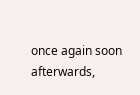once again soon afterwards,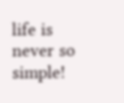life is never so simple!